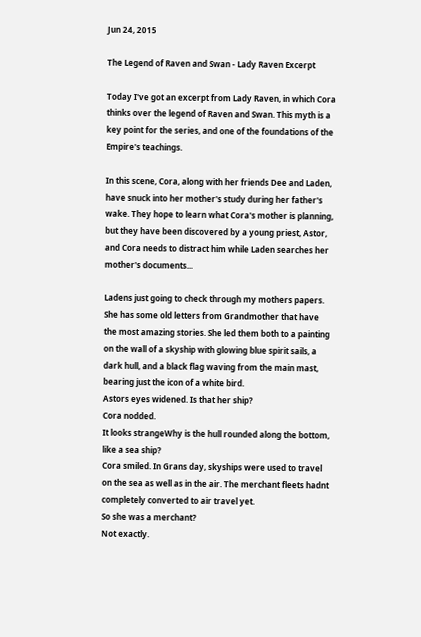Jun 24, 2015

The Legend of Raven and Swan - Lady Raven Excerpt

Today I've got an excerpt from Lady Raven, in which Cora thinks over the legend of Raven and Swan. This myth is a key point for the series, and one of the foundations of the Empire's teachings.

In this scene, Cora, along with her friends Dee and Laden, have snuck into her mother's study during her father's wake. They hope to learn what Cora's mother is planning, but they have been discovered by a young priest, Astor, and Cora needs to distract him while Laden searches her mother's documents...

Ladens just going to check through my mothers papers. She has some old letters from Grandmother that have the most amazing stories. She led them both to a painting on the wall of a skyship with glowing blue spirit sails, a dark hull, and a black flag waving from the main mast, bearing just the icon of a white bird.
Astors eyes widened. Is that her ship?
Cora nodded.
It looks strangeWhy is the hull rounded along the bottom, like a sea ship?
Cora smiled. In Grans day, skyships were used to travel on the sea as well as in the air. The merchant fleets hadnt completely converted to air travel yet.
So she was a merchant?
Not exactly.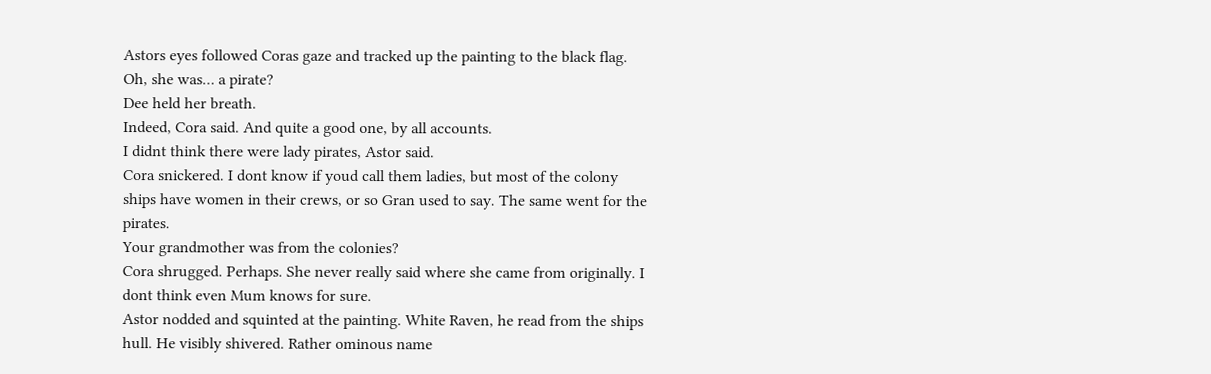Astors eyes followed Coras gaze and tracked up the painting to the black flag. Oh, she was… a pirate?
Dee held her breath.
Indeed, Cora said. And quite a good one, by all accounts.
I didnt think there were lady pirates, Astor said.
Cora snickered. I dont know if youd call them ladies, but most of the colony ships have women in their crews, or so Gran used to say. The same went for the pirates.
Your grandmother was from the colonies?
Cora shrugged. Perhaps. She never really said where she came from originally. I dont think even Mum knows for sure.
Astor nodded and squinted at the painting. White Raven, he read from the ships hull. He visibly shivered. Rather ominous name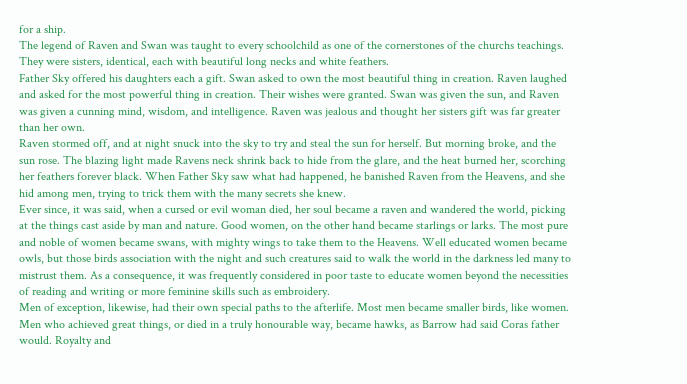for a ship.
The legend of Raven and Swan was taught to every schoolchild as one of the cornerstones of the churchs teachings. They were sisters, identical, each with beautiful long necks and white feathers.
Father Sky offered his daughters each a gift. Swan asked to own the most beautiful thing in creation. Raven laughed and asked for the most powerful thing in creation. Their wishes were granted. Swan was given the sun, and Raven was given a cunning mind, wisdom, and intelligence. Raven was jealous and thought her sisters gift was far greater than her own.
Raven stormed off, and at night snuck into the sky to try and steal the sun for herself. But morning broke, and the sun rose. The blazing light made Ravens neck shrink back to hide from the glare, and the heat burned her, scorching her feathers forever black. When Father Sky saw what had happened, he banished Raven from the Heavens, and she hid among men, trying to trick them with the many secrets she knew.
Ever since, it was said, when a cursed or evil woman died, her soul became a raven and wandered the world, picking at the things cast aside by man and nature. Good women, on the other hand became starlings or larks. The most pure and noble of women became swans, with mighty wings to take them to the Heavens. Well educated women became owls, but those birds association with the night and such creatures said to walk the world in the darkness led many to mistrust them. As a consequence, it was frequently considered in poor taste to educate women beyond the necessities of reading and writing or more feminine skills such as embroidery.
Men of exception, likewise, had their own special paths to the afterlife. Most men became smaller birds, like women. Men who achieved great things, or died in a truly honourable way, became hawks, as Barrow had said Coras father would. Royalty and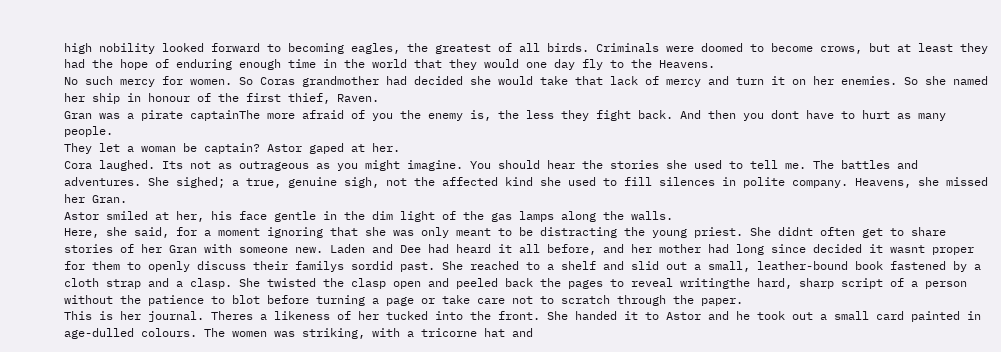high nobility looked forward to becoming eagles, the greatest of all birds. Criminals were doomed to become crows, but at least they had the hope of enduring enough time in the world that they would one day fly to the Heavens.
No such mercy for women. So Coras grandmother had decided she would take that lack of mercy and turn it on her enemies. So she named her ship in honour of the first thief, Raven.
Gran was a pirate captainThe more afraid of you the enemy is, the less they fight back. And then you dont have to hurt as many people.
They let a woman be captain? Astor gaped at her.
Cora laughed. Its not as outrageous as you might imagine. You should hear the stories she used to tell me. The battles and adventures. She sighed; a true, genuine sigh, not the affected kind she used to fill silences in polite company. Heavens, she missed her Gran.
Astor smiled at her, his face gentle in the dim light of the gas lamps along the walls.
Here, she said, for a moment ignoring that she was only meant to be distracting the young priest. She didnt often get to share stories of her Gran with someone new. Laden and Dee had heard it all before, and her mother had long since decided it wasnt proper for them to openly discuss their familys sordid past. She reached to a shelf and slid out a small, leather-bound book fastened by a cloth strap and a clasp. She twisted the clasp open and peeled back the pages to reveal writingthe hard, sharp script of a person without the patience to blot before turning a page or take care not to scratch through the paper.
This is her journal. Theres a likeness of her tucked into the front. She handed it to Astor and he took out a small card painted in age-dulled colours. The women was striking, with a tricorne hat and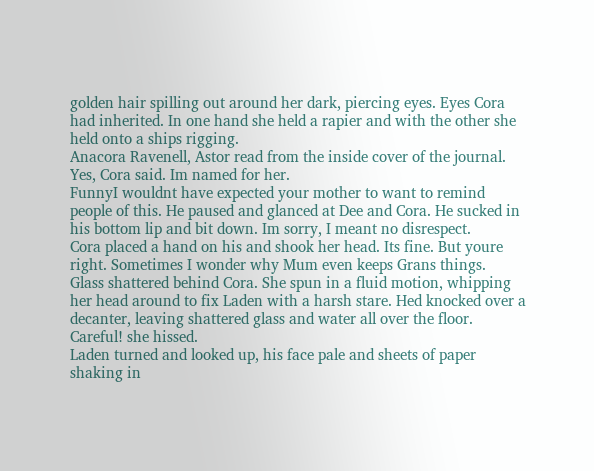golden hair spilling out around her dark, piercing eyes. Eyes Cora had inherited. In one hand she held a rapier and with the other she held onto a ships rigging.
Anacora Ravenell, Astor read from the inside cover of the journal.
Yes, Cora said. Im named for her.
FunnyI wouldnt have expected your mother to want to remind people of this. He paused and glanced at Dee and Cora. He sucked in his bottom lip and bit down. Im sorry, I meant no disrespect.
Cora placed a hand on his and shook her head. Its fine. But youre right. Sometimes I wonder why Mum even keeps Grans things.
Glass shattered behind Cora. She spun in a fluid motion, whipping her head around to fix Laden with a harsh stare. Hed knocked over a decanter, leaving shattered glass and water all over the floor.
Careful! she hissed.
Laden turned and looked up, his face pale and sheets of paper shaking in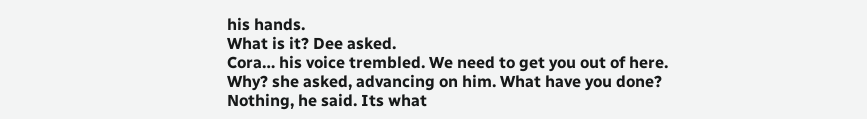his hands.
What is it? Dee asked.
Cora… his voice trembled. We need to get you out of here.
Why? she asked, advancing on him. What have you done?
Nothing, he said. Its what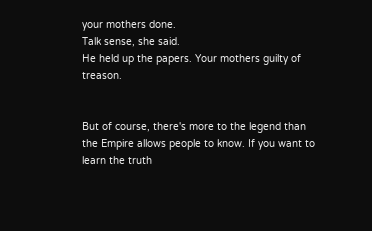your mothers done.
Talk sense, she said.
He held up the papers. Your mothers guilty of treason.


But of course, there's more to the legend than the Empire allows people to know. If you want to learn the truth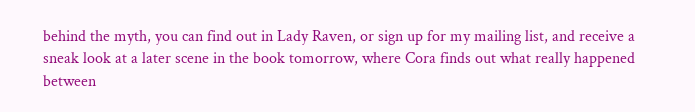behind the myth, you can find out in Lady Raven, or sign up for my mailing list, and receive a sneak look at a later scene in the book tomorrow, where Cora finds out what really happened between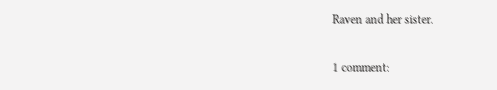Raven and her sister.

1 comment: